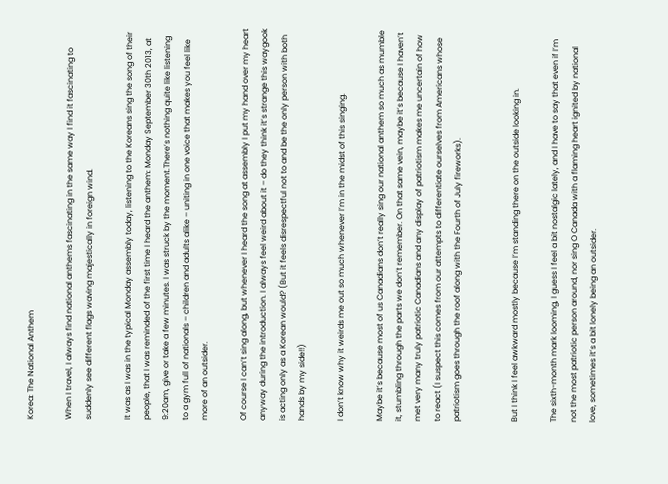Korea: The National Anthem

When I travel, I always find national anthems fascinating in the same way I find it fascinating to suddenly see different flags waving majestically in foreign wind.

It was as I was in the typical Monday assembly today, listening to the Koreans sing the song of their people, that I was reminded of the first time I heard the anthem: Monday September 30th 2013, at 9:20am, give or take a few minutes. I was struck by the moment.There’s nothing quite like listening to a gym full of nationals – children and adults alike – uniting in one voice that makes you feel like more of an outsider.

Of course I can’t sing along, but whenever I heard the song at assembly I put my hand over my heart anyway during the introduction. I always feel weird about it – do they think it’s strange this waygook is acting only as a Korean would? (But it feels disrespectful not to and be the only person with both hands by my side!!)

I don’t know why it weirds me out so much whenever I’m in the midst of this singing.

Maybe it’s because most of us Canadians don’t really sing our national anthem so much as mumble it, stumbling through the parts we don’t remember. On that same vein, maybe it’s because I haven’t met very many truly patriotic Canadians and any display of patriotism makes me uncertain of how to react (I suspect this comes from our attempts to differentiate ourselves from Americans whose patriotism goes through the roof along with the Fourth of July fireworks).


But I think I feel awkward mostly because I’m standing there on the outside looking in.

The sixth-month mark looming, I guess I feel a bit nostalgic lately, and I have to say that even if I’m not the most patriotic person around, nor sing O Canada with a flaming heart ignited by national love, sometimes it’s a bit lonely being an outsider.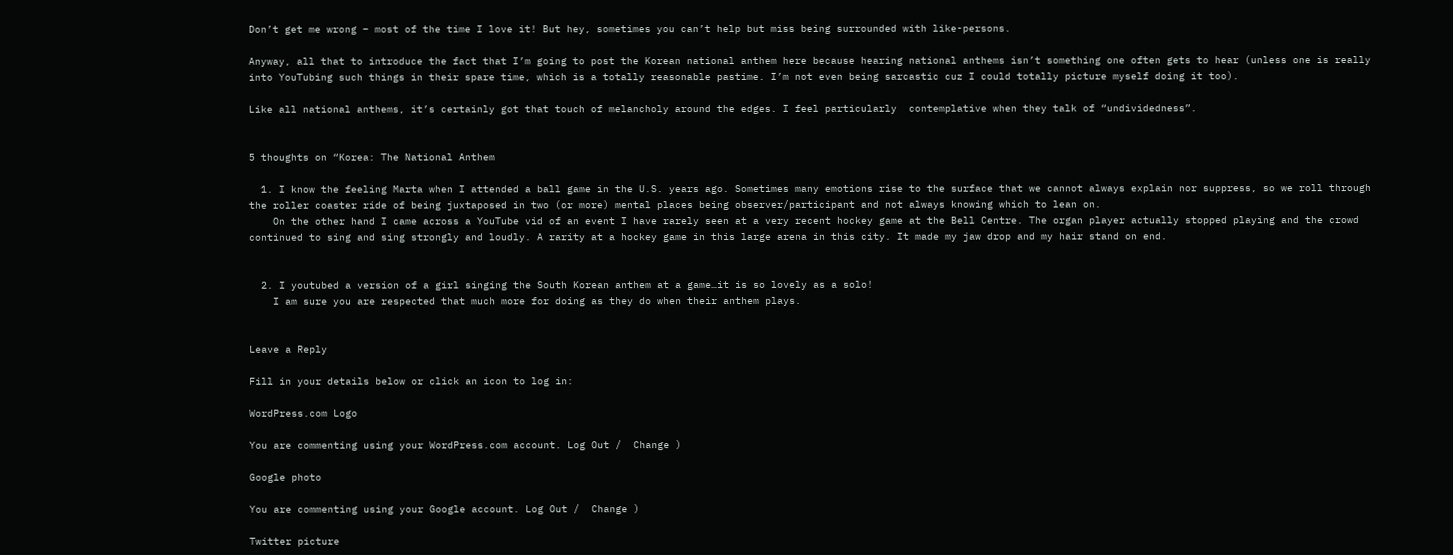Don’t get me wrong – most of the time I love it! But hey, sometimes you can’t help but miss being surrounded with like-persons.

Anyway, all that to introduce the fact that I’m going to post the Korean national anthem here because hearing national anthems isn’t something one often gets to hear (unless one is really into YouTubing such things in their spare time, which is a totally reasonable pastime. I’m not even being sarcastic cuz I could totally picture myself doing it too).

Like all national anthems, it’s certainly got that touch of melancholy around the edges. I feel particularly  contemplative when they talk of “undividedness”.


5 thoughts on “Korea: The National Anthem

  1. I know the feeling Marta when I attended a ball game in the U.S. years ago. Sometimes many emotions rise to the surface that we cannot always explain nor suppress, so we roll through the roller coaster ride of being juxtaposed in two (or more) mental places being observer/participant and not always knowing which to lean on.
    On the other hand I came across a YouTube vid of an event I have rarely seen at a very recent hockey game at the Bell Centre. The organ player actually stopped playing and the crowd continued to sing and sing strongly and loudly. A rarity at a hockey game in this large arena in this city. It made my jaw drop and my hair stand on end.


  2. I youtubed a version of a girl singing the South Korean anthem at a game…it is so lovely as a solo!
    I am sure you are respected that much more for doing as they do when their anthem plays.


Leave a Reply

Fill in your details below or click an icon to log in:

WordPress.com Logo

You are commenting using your WordPress.com account. Log Out /  Change )

Google photo

You are commenting using your Google account. Log Out /  Change )

Twitter picture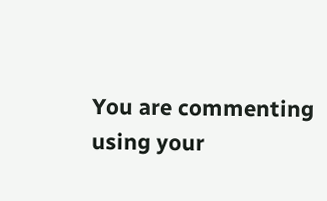You are commenting using your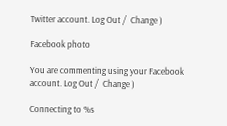Twitter account. Log Out /  Change )

Facebook photo

You are commenting using your Facebook account. Log Out /  Change )

Connecting to %s